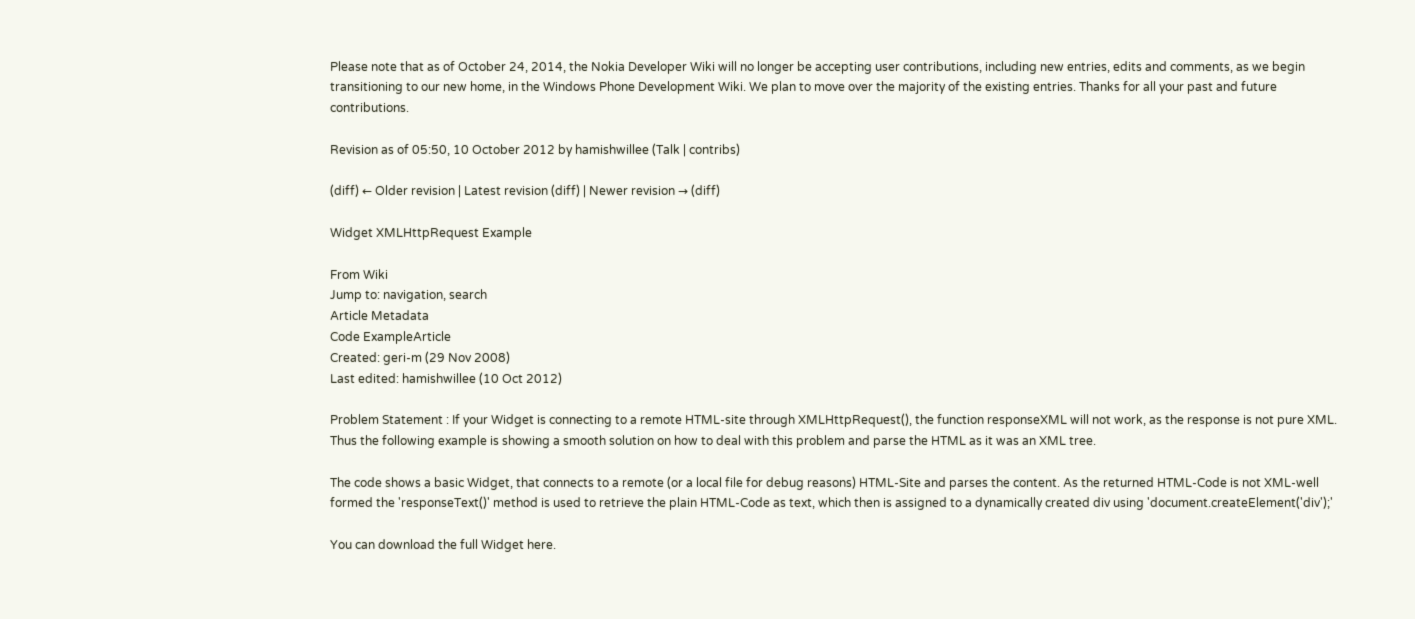Please note that as of October 24, 2014, the Nokia Developer Wiki will no longer be accepting user contributions, including new entries, edits and comments, as we begin transitioning to our new home, in the Windows Phone Development Wiki. We plan to move over the majority of the existing entries. Thanks for all your past and future contributions.

Revision as of 05:50, 10 October 2012 by hamishwillee (Talk | contribs)

(diff) ← Older revision | Latest revision (diff) | Newer revision → (diff)

Widget XMLHttpRequest Example

From Wiki
Jump to: navigation, search
Article Metadata
Code ExampleArticle
Created: geri-m (29 Nov 2008)
Last edited: hamishwillee (10 Oct 2012)

Problem Statement : If your Widget is connecting to a remote HTML-site through XMLHttpRequest(), the function responseXML will not work, as the response is not pure XML. Thus the following example is showing a smooth solution on how to deal with this problem and parse the HTML as it was an XML tree.

The code shows a basic Widget, that connects to a remote (or a local file for debug reasons) HTML-Site and parses the content. As the returned HTML-Code is not XML-well formed the 'responseText()' method is used to retrieve the plain HTML-Code as text, which then is assigned to a dynamically created div using 'document.createElement('div');'

You can download the full Widget here.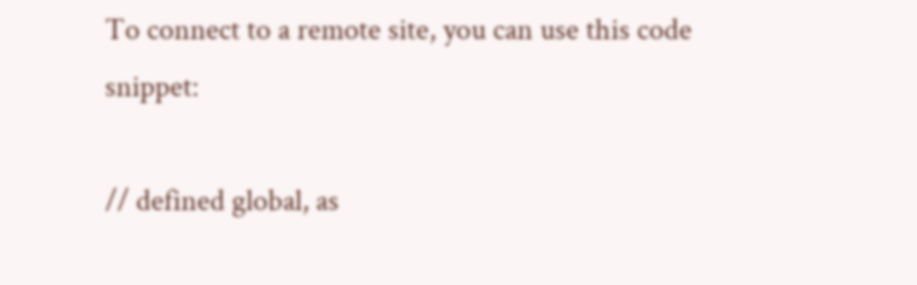To connect to a remote site, you can use this code snippet:

// defined global, as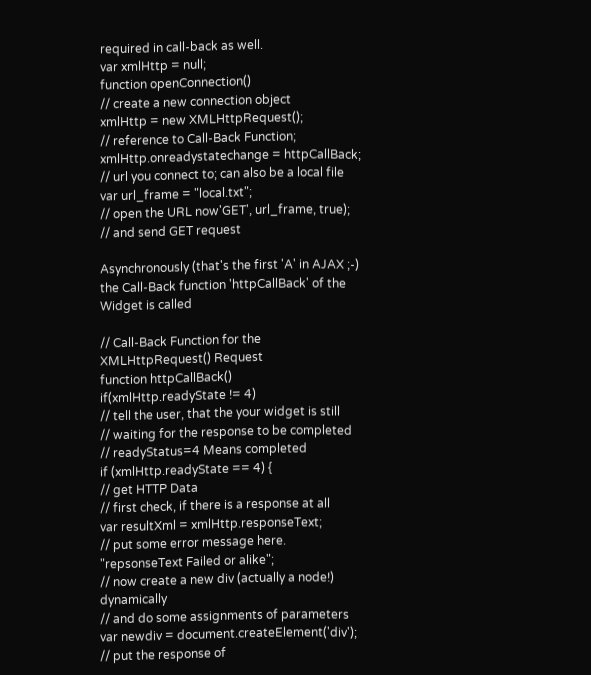required in call-back as well.
var xmlHttp = null;
function openConnection()
// create a new connection object
xmlHttp = new XMLHttpRequest();
// reference to Call-Back Function;
xmlHttp.onreadystatechange = httpCallBack;
// url you connect to; can also be a local file
var url_frame = "local.txt";
// open the URL now'GET', url_frame, true);
// and send GET request

Asynchronously (that's the first 'A' in AJAX ;-) the Call-Back function 'httpCallBack' of the Widget is called

// Call-Back Function for the XMLHttpRequest() Request
function httpCallBack()
if(xmlHttp.readyState != 4)
// tell the user, that the your widget is still
// waiting for the response to be completed
// readyStatus=4 Means completed
if (xmlHttp.readyState == 4) {
// get HTTP Data
// first check, if there is a response at all
var resultXml = xmlHttp.responseText;
// put some error message here. "repsonseText Failed or alike";
// now create a new div (actually a node!) dynamically
// and do some assignments of parameters
var newdiv = document.createElement('div');
// put the response of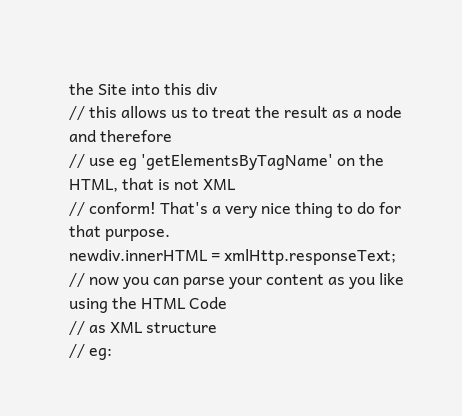the Site into this div
// this allows us to treat the result as a node and therefore
// use eg 'getElementsByTagName' on the HTML, that is not XML
// conform! That's a very nice thing to do for that purpose.
newdiv.innerHTML = xmlHttp.responseText;
// now you can parse your content as you like using the HTML Code
// as XML structure
// eg: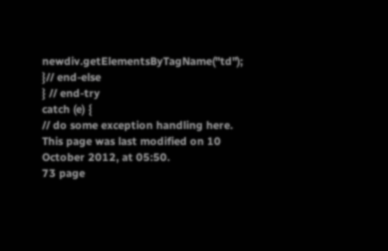newdiv.getElementsByTagName("td");
}// end-else
} // end-try
catch (e) {
// do some exception handling here.
This page was last modified on 10 October 2012, at 05:50.
73 page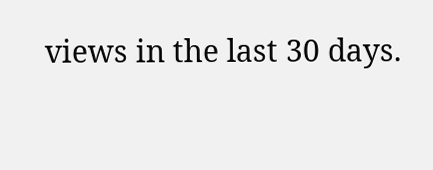views in the last 30 days.